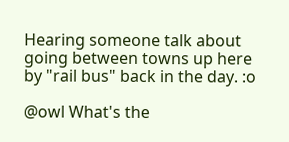Hearing someone talk about going between towns up here by "rail bus" back in the day. :o

@owl What's the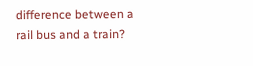difference between a rail bus and a train?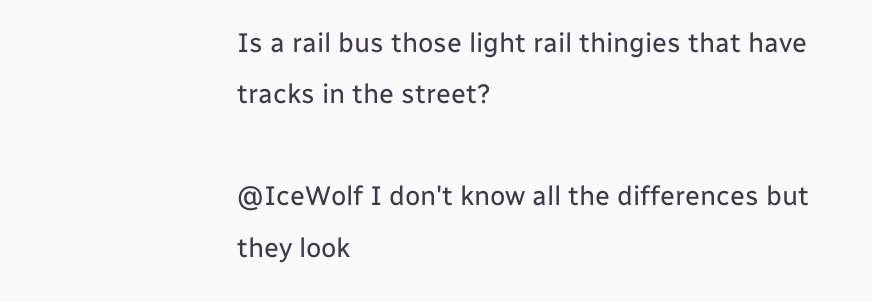Is a rail bus those light rail thingies that have tracks in the street?

@IceWolf I don't know all the differences but they look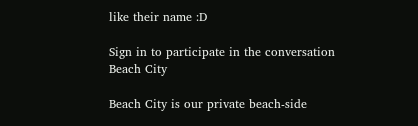like their name :D

Sign in to participate in the conversation
Beach City

Beach City is our private beach-side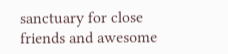sanctuary for close friends and awesome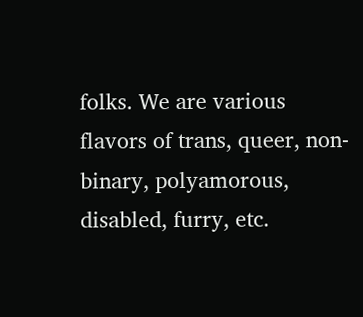folks. We are various flavors of trans, queer, non-binary, polyamorous, disabled, furry, etc.